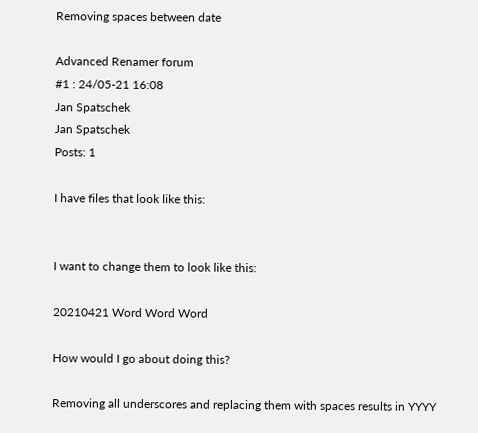Removing spaces between date

Advanced Renamer forum
#1 : 24/05-21 16:08
Jan Spatschek
Jan Spatschek
Posts: 1

I have files that look like this:


I want to change them to look like this:

20210421 Word Word Word

How would I go about doing this?

Removing all underscores and replacing them with spaces results in YYYY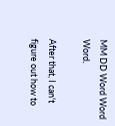MM DD Word Word Word.

After that, I can't figure out how to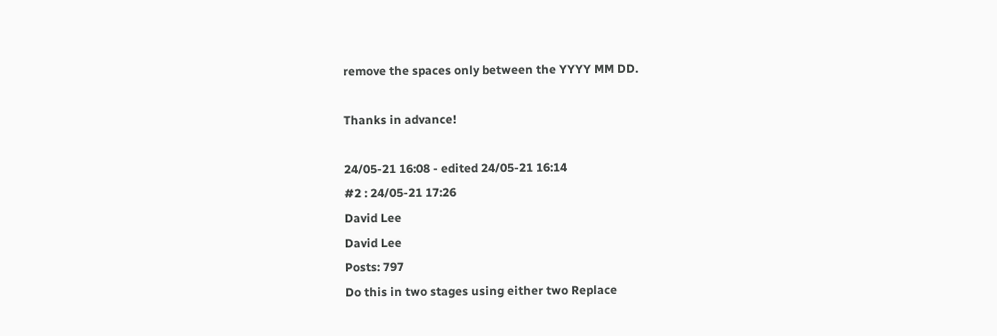remove the spaces only between the YYYY MM DD.

Thanks in advance!

24/05-21 16:08 - edited 24/05-21 16:14
#2 : 24/05-21 17:26
David Lee
David Lee
Posts: 797
Do this in two stages using either two Replace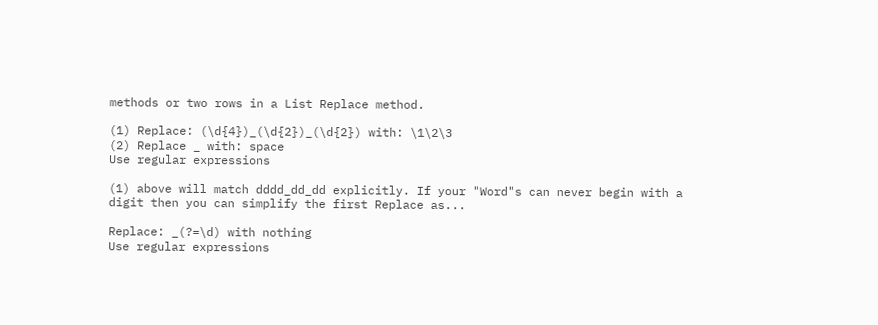methods or two rows in a List Replace method.

(1) Replace: (\d{4})_(\d{2})_(\d{2}) with: \1\2\3
(2) Replace _ with: space
Use regular expressions

(1) above will match dddd_dd_dd explicitly. If your "Word"s can never begin with a digit then you can simplify the first Replace as...

Replace: _(?=\d) with nothing
Use regular expressions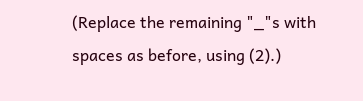(Replace the remaining "_"s with spaces as before, using (2).)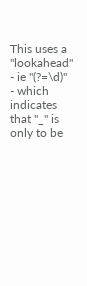This uses a "lookahead" - ie "(?=\d)" - which indicates that "_" is only to be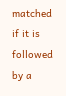matched if it is followed by a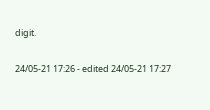digit.

24/05-21 17:26 - edited 24/05-21 17:27